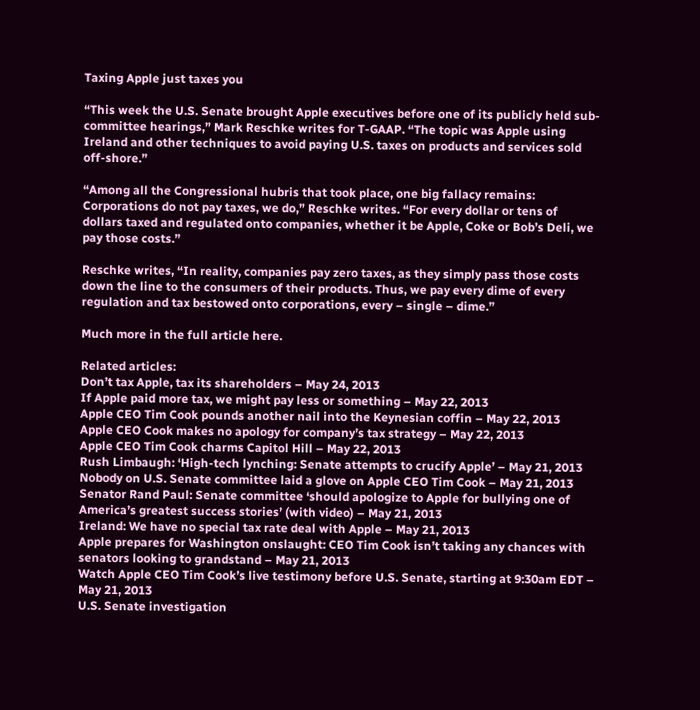Taxing Apple just taxes you

“This week the U.S. Senate brought Apple executives before one of its publicly held sub-committee hearings,” Mark Reschke writes for T-GAAP. “The topic was Apple using Ireland and other techniques to avoid paying U.S. taxes on products and services sold off-shore.”

“Among all the Congressional hubris that took place, one big fallacy remains: Corporations do not pay taxes, we do,” Reschke writes. “For every dollar or tens of dollars taxed and regulated onto companies, whether it be Apple, Coke or Bob’s Deli, we pay those costs.”

Reschke writes, “In reality, companies pay zero taxes, as they simply pass those costs down the line to the consumers of their products. Thus, we pay every dime of every regulation and tax bestowed onto corporations, every – single – dime.”

Much more in the full article here.

Related articles:
Don’t tax Apple, tax its shareholders – May 24, 2013
If Apple paid more tax, we might pay less or something – May 22, 2013
Apple CEO Tim Cook pounds another nail into the Keynesian coffin – May 22, 2013
Apple CEO Cook makes no apology for company’s tax strategy – May 22, 2013
Apple CEO Tim Cook charms Capitol Hill – May 22, 2013
Rush Limbaugh: ‘High-tech lynching: Senate attempts to crucify Apple’ – May 21, 2013
Nobody on U.S. Senate committee laid a glove on Apple CEO Tim Cook – May 21, 2013
Senator Rand Paul: Senate committee ‘should apologize to Apple for bullying one of America’s greatest success stories’ (with video) – May 21, 2013
Ireland: We have no special tax rate deal with Apple – May 21, 2013
Apple prepares for Washington onslaught: CEO Tim Cook isn’t taking any chances with senators looking to grandstand – May 21, 2013
Watch Apple CEO Tim Cook’s live testimony before U.S. Senate, starting at 9:30am EDT – May 21, 2013
U.S. Senate investigation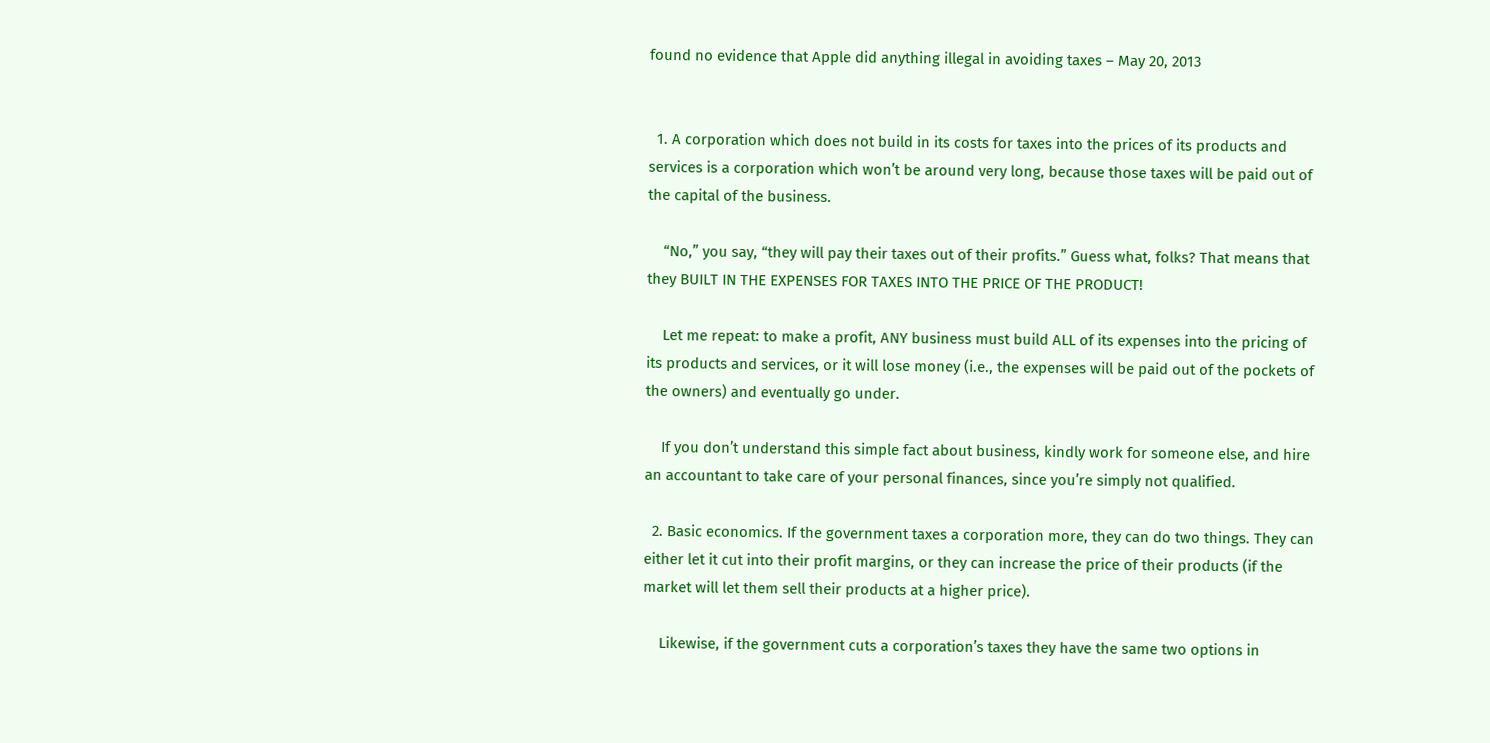found no evidence that Apple did anything illegal in avoiding taxes – May 20, 2013


  1. A corporation which does not build in its costs for taxes into the prices of its products and services is a corporation which won’t be around very long, because those taxes will be paid out of the capital of the business.

    “No,” you say, “they will pay their taxes out of their profits.” Guess what, folks? That means that they BUILT IN THE EXPENSES FOR TAXES INTO THE PRICE OF THE PRODUCT!

    Let me repeat: to make a profit, ANY business must build ALL of its expenses into the pricing of its products and services, or it will lose money (i.e., the expenses will be paid out of the pockets of the owners) and eventually go under.

    If you don’t understand this simple fact about business, kindly work for someone else, and hire an accountant to take care of your personal finances, since you’re simply not qualified.

  2. Basic economics. If the government taxes a corporation more, they can do two things. They can either let it cut into their profit margins, or they can increase the price of their products (if the market will let them sell their products at a higher price).

    Likewise, if the government cuts a corporation’s taxes they have the same two options in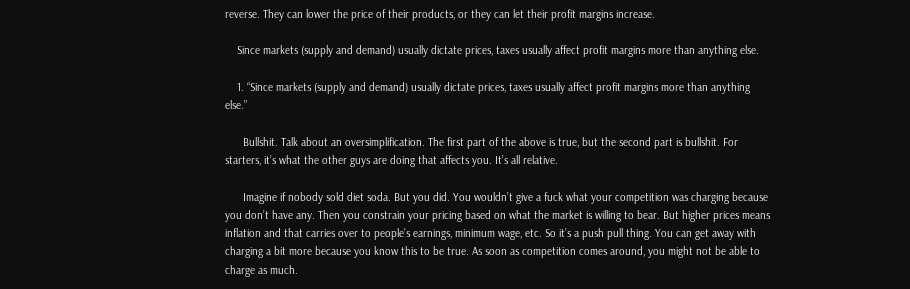reverse. They can lower the price of their products, or they can let their profit margins increase.

    Since markets (supply and demand) usually dictate prices, taxes usually affect profit margins more than anything else.

    1. “Since markets (supply and demand) usually dictate prices, taxes usually affect profit margins more than anything else.”

      Bullshit. Talk about an oversimplification. The first part of the above is true, but the second part is bullshit. For starters, it’s what the other guys are doing that affects you. It’s all relative.

      Imagine if nobody sold diet soda. But you did. You wouldn’t give a fuck what your competition was charging because you don’t have any. Then you constrain your pricing based on what the market is willing to bear. But higher prices means inflation and that carries over to people’s earnings, minimum wage, etc. So it’s a push pull thing. You can get away with charging a bit more because you know this to be true. As soon as competition comes around, you might not be able to charge as much.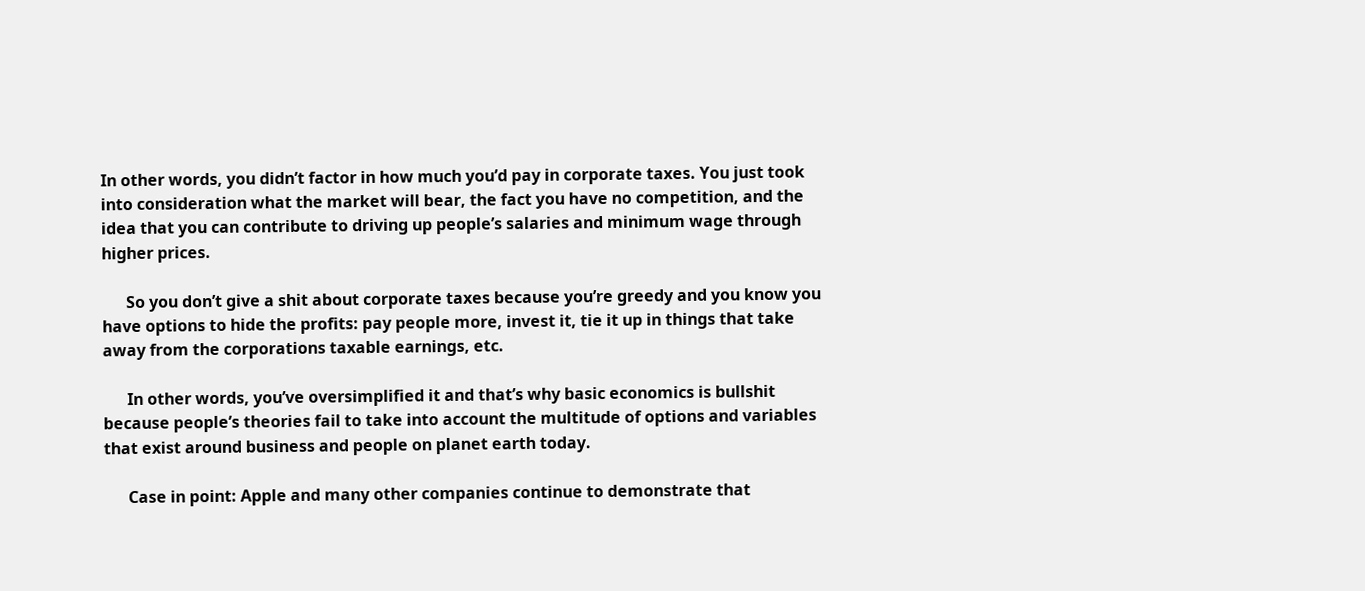In other words, you didn’t factor in how much you’d pay in corporate taxes. You just took into consideration what the market will bear, the fact you have no competition, and the idea that you can contribute to driving up people’s salaries and minimum wage through higher prices.

      So you don’t give a shit about corporate taxes because you’re greedy and you know you have options to hide the profits: pay people more, invest it, tie it up in things that take away from the corporations taxable earnings, etc.

      In other words, you’ve oversimplified it and that’s why basic economics is bullshit because people’s theories fail to take into account the multitude of options and variables that exist around business and people on planet earth today.

      Case in point: Apple and many other companies continue to demonstrate that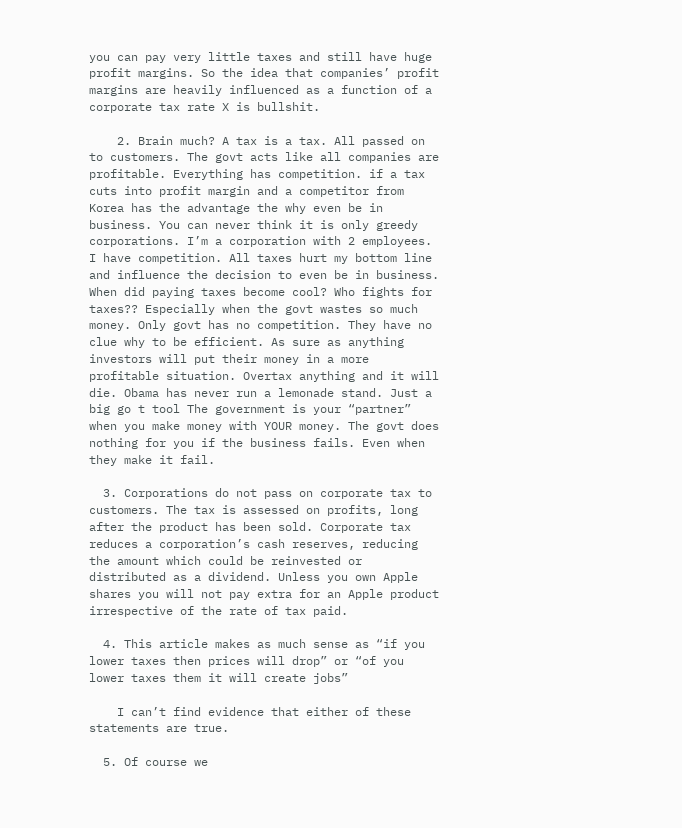you can pay very little taxes and still have huge profit margins. So the idea that companies’ profit margins are heavily influenced as a function of a corporate tax rate X is bullshit.

    2. Brain much? A tax is a tax. All passed on to customers. The govt acts like all companies are profitable. Everything has competition. if a tax cuts into profit margin and a competitor from Korea has the advantage the why even be in business. You can never think it is only greedy corporations. I’m a corporation with 2 employees. I have competition. All taxes hurt my bottom line and influence the decision to even be in business. When did paying taxes become cool? Who fights for taxes?? Especially when the govt wastes so much money. Only govt has no competition. They have no clue why to be efficient. As sure as anything investors will put their money in a more profitable situation. Overtax anything and it will die. Obama has never run a lemonade stand. Just a big go t tool The government is your “partner” when you make money with YOUR money. The govt does nothing for you if the business fails. Even when they make it fail.

  3. Corporations do not pass on corporate tax to customers. The tax is assessed on profits, long after the product has been sold. Corporate tax reduces a corporation’s cash reserves, reducing the amount which could be reinvested or distributed as a dividend. Unless you own Apple shares you will not pay extra for an Apple product irrespective of the rate of tax paid.

  4. This article makes as much sense as “if you lower taxes then prices will drop” or “of you lower taxes them it will create jobs”

    I can’t find evidence that either of these statements are true.

  5. Of course we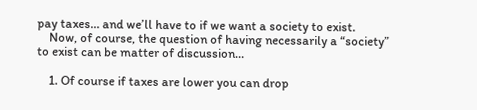pay taxes… and we’ll have to if we want a society to exist.
    Now, of course, the question of having necessarily a “society” to exist can be matter of discussion…

    1. Of course if taxes are lower you can drop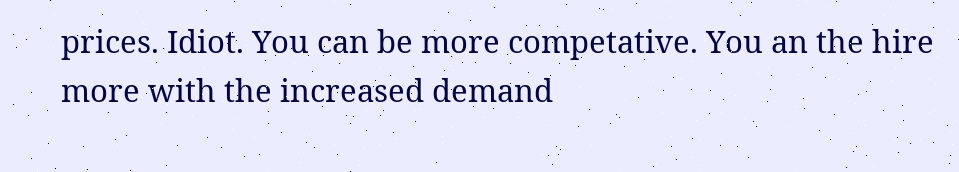prices. Idiot. You can be more competative. You an the hire more with the increased demand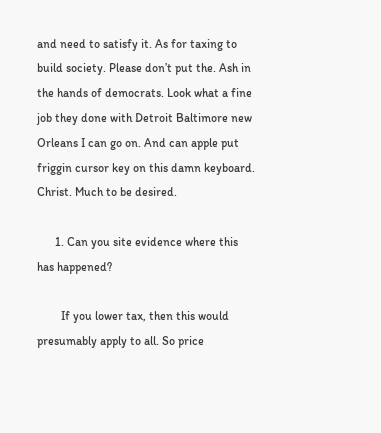and need to satisfy it. As for taxing to build society. Please don’t put the. Ash in the hands of democrats. Look what a fine job they done with Detroit Baltimore new Orleans I can go on. And can apple put friggin cursor key on this damn keyboard. Christ. Much to be desired.

      1. Can you site evidence where this has happened?

        If you lower tax, then this would presumably apply to all. So price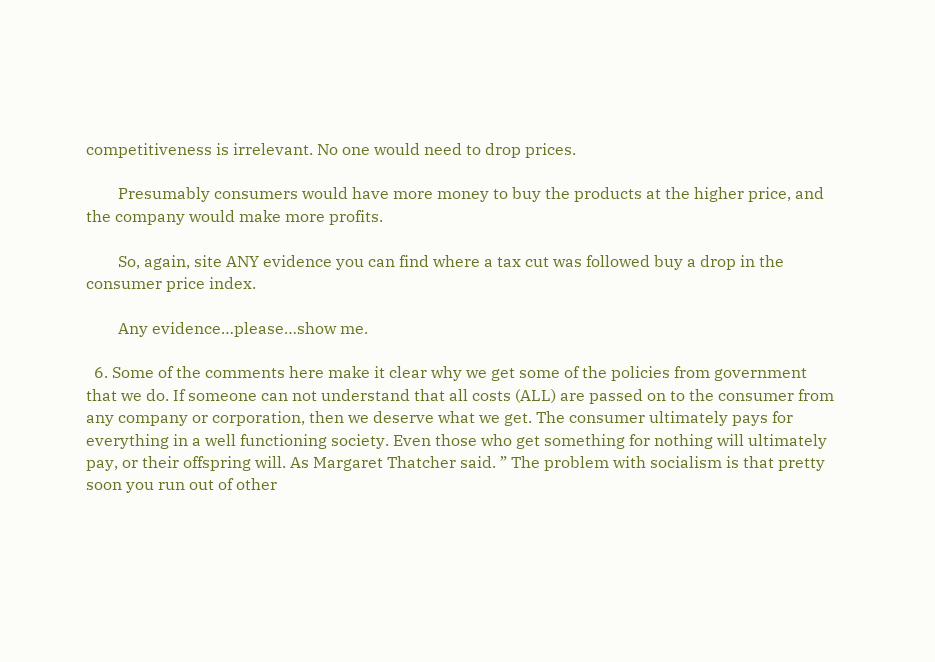competitiveness is irrelevant. No one would need to drop prices.

        Presumably consumers would have more money to buy the products at the higher price, and the company would make more profits.

        So, again, site ANY evidence you can find where a tax cut was followed buy a drop in the consumer price index.

        Any evidence…please…show me.

  6. Some of the comments here make it clear why we get some of the policies from government that we do. If someone can not understand that all costs (ALL) are passed on to the consumer from any company or corporation, then we deserve what we get. The consumer ultimately pays for everything in a well functioning society. Even those who get something for nothing will ultimately pay, or their offspring will. As Margaret Thatcher said. ” The problem with socialism is that pretty soon you run out of other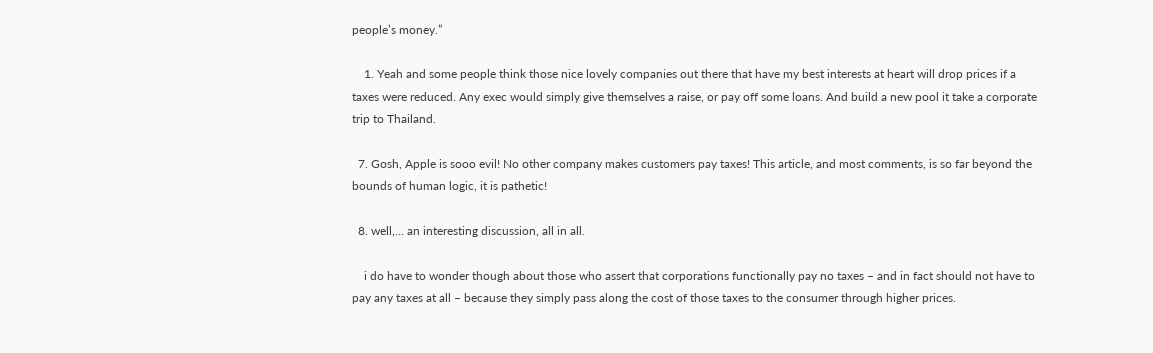people’s money.”

    1. Yeah and some people think those nice lovely companies out there that have my best interests at heart will drop prices if a taxes were reduced. Any exec would simply give themselves a raise, or pay off some loans. And build a new pool it take a corporate trip to Thailand.

  7. Gosh, Apple is sooo evil! No other company makes customers pay taxes! This article, and most comments, is so far beyond the bounds of human logic, it is pathetic!

  8. well,… an interesting discussion, all in all.

    i do have to wonder though about those who assert that corporations functionally pay no taxes – and in fact should not have to pay any taxes at all – because they simply pass along the cost of those taxes to the consumer through higher prices.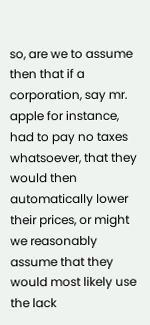so, are we to assume then that if a corporation, say mr. apple for instance, had to pay no taxes whatsoever, that they would then automatically lower their prices, or might we reasonably assume that they would most likely use the lack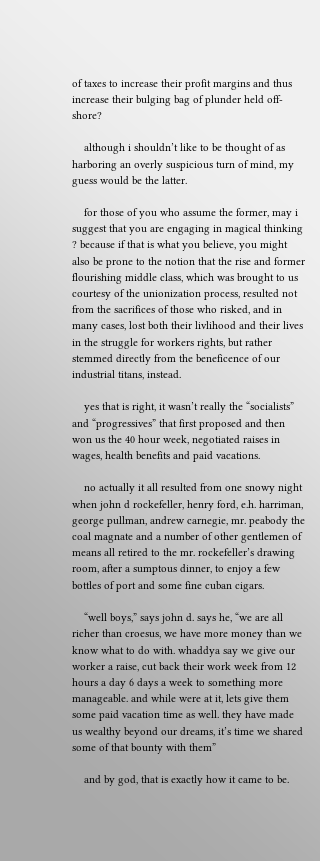of taxes to increase their profit margins and thus increase their bulging bag of plunder held off-shore?

    although i shouldn’t like to be thought of as harboring an overly suspicious turn of mind, my guess would be the latter.

    for those of you who assume the former, may i suggest that you are engaging in magical thinking ? because if that is what you believe, you might also be prone to the notion that the rise and former flourishing middle class, which was brought to us courtesy of the unionization process, resulted not from the sacrifices of those who risked, and in many cases, lost both their livlihood and their lives in the struggle for workers rights, but rather stemmed directly from the beneficence of our industrial titans, instead.

    yes that is right, it wasn’t really the “socialists” and “progressives” that first proposed and then won us the 40 hour week, negotiated raises in wages, health benefits and paid vacations.

    no actually it all resulted from one snowy night when john d rockefeller, henry ford, e.h. harriman, george pullman, andrew carnegie, mr. peabody the coal magnate and a number of other gentlemen of means all retired to the mr. rockefeller’s drawing room, after a sumptous dinner, to enjoy a few bottles of port and some fine cuban cigars.

    “well boys,” says john d. says he, “we are all richer than croesus, we have more money than we know what to do with. whaddya say we give our worker a raise, cut back their work week from 12 hours a day 6 days a week to something more manageable. and while were at it, lets give them some paid vacation time as well. they have made us wealthy beyond our dreams, it’s time we shared some of that bounty with them”

    and by god, that is exactly how it came to be.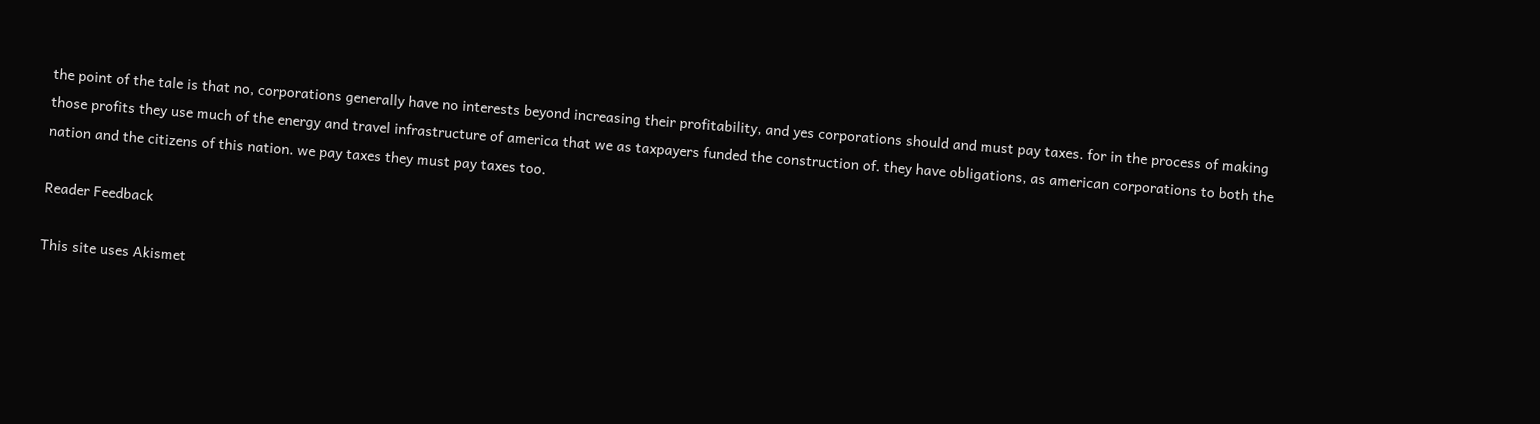the point of the tale is that no, corporations generally have no interests beyond increasing their profitability, and yes corporations should and must pay taxes. for in the process of making those profits they use much of the energy and travel infrastructure of america that we as taxpayers funded the construction of. they have obligations, as american corporations to both the nation and the citizens of this nation. we pay taxes they must pay taxes too.

Reader Feedback

This site uses Akismet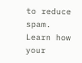to reduce spam. Learn how your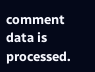comment data is processed.